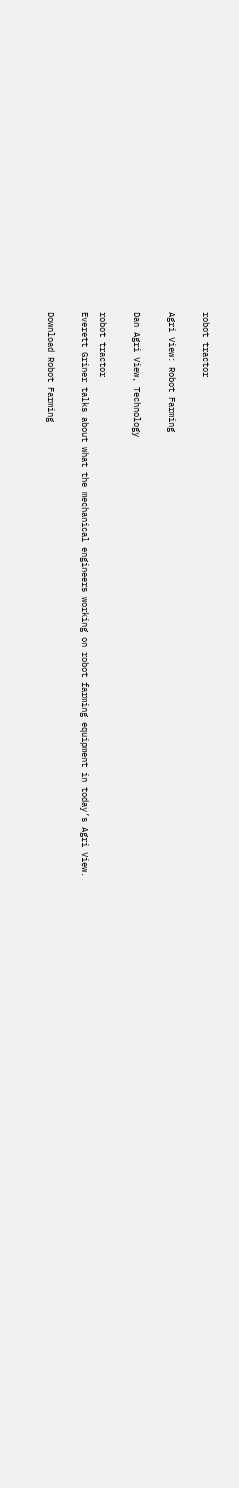robot tractor

Agri View: Robot Farming

Dan Agri View, Technology

robot tractor
Everett Griner talks about what the mechanical engineers working on robot farming equipment in today’s Agri View.

Download Robot Farming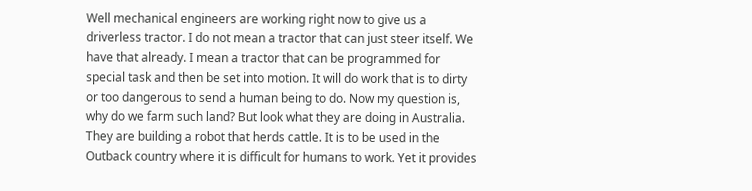Well mechanical engineers are working right now to give us a driverless tractor. I do not mean a tractor that can just steer itself. We have that already. I mean a tractor that can be programmed for special task and then be set into motion. It will do work that is to dirty or too dangerous to send a human being to do. Now my question is, why do we farm such land? But look what they are doing in Australia. They are building a robot that herds cattle. It is to be used in the Outback country where it is difficult for humans to work. Yet it provides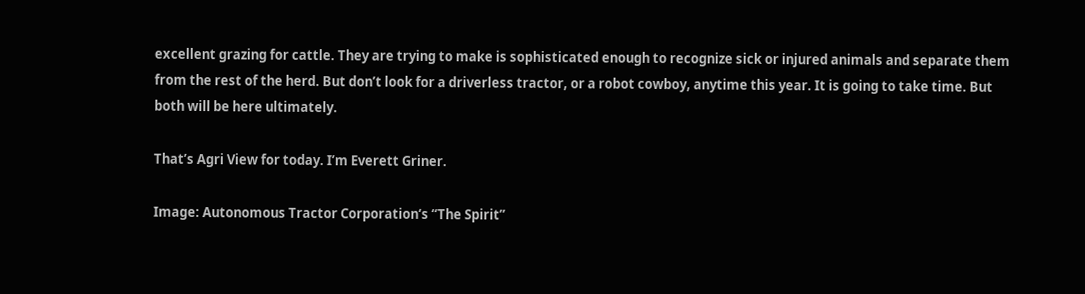excellent grazing for cattle. They are trying to make is sophisticated enough to recognize sick or injured animals and separate them from the rest of the herd. But don’t look for a driverless tractor, or a robot cowboy, anytime this year. It is going to take time. But both will be here ultimately.

That’s Agri View for today. I’m Everett Griner.

Image: Autonomous Tractor Corporation‘s “The Spirit”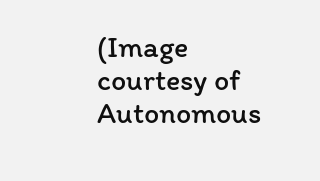(Image courtesy of Autonomous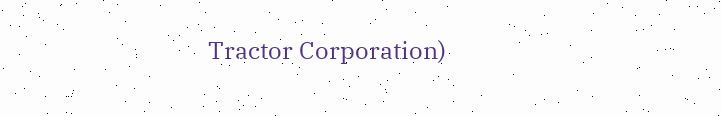Tractor Corporation)